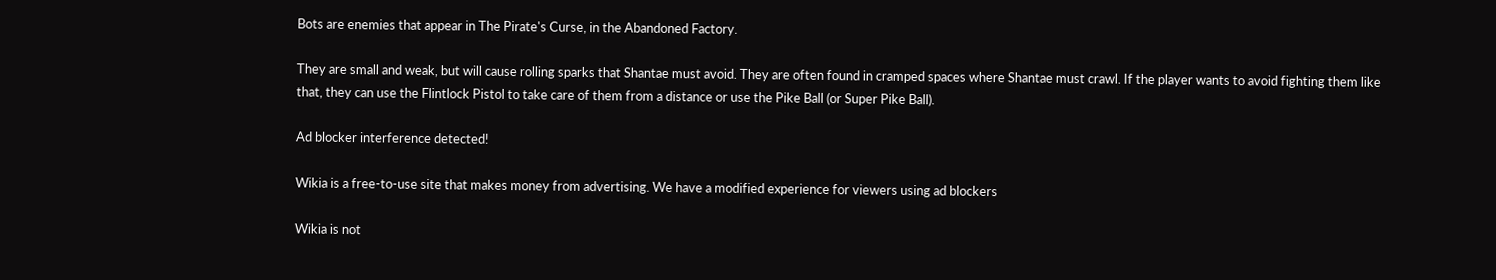Bots are enemies that appear in The Pirate's Curse, in the Abandoned Factory.

They are small and weak, but will cause rolling sparks that Shantae must avoid. They are often found in cramped spaces where Shantae must crawl. If the player wants to avoid fighting them like that, they can use the Flintlock Pistol to take care of them from a distance or use the Pike Ball (or Super Pike Ball).

Ad blocker interference detected!

Wikia is a free-to-use site that makes money from advertising. We have a modified experience for viewers using ad blockers

Wikia is not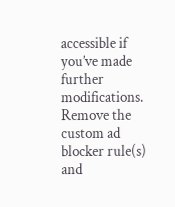accessible if you’ve made further modifications. Remove the custom ad blocker rule(s) and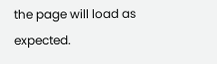the page will load as expected.